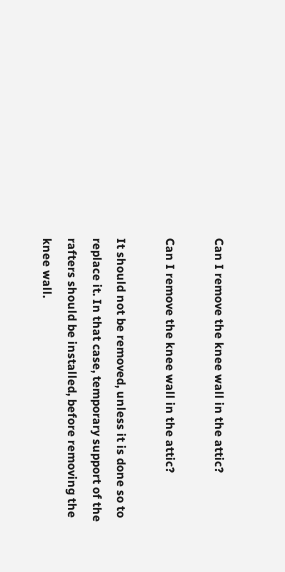Can I remove the knee wall in the attic?

Can I remove the knee wall in the attic?

It should not be removed, unless it is done so to replace it. In that case, temporary support of the rafters should be installed, before removing the knee wall.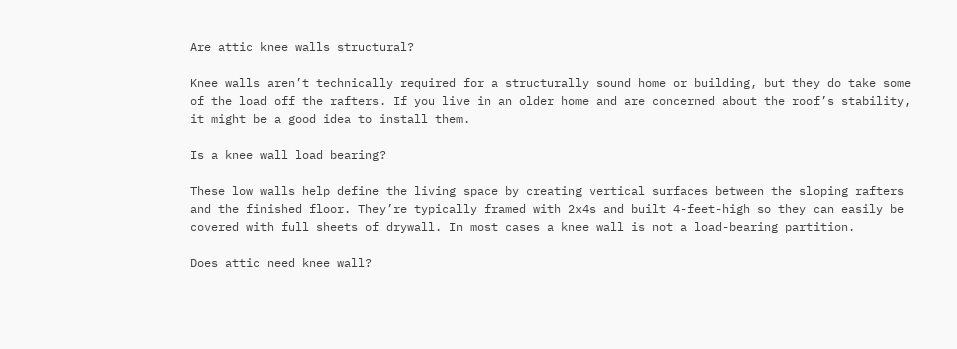Are attic knee walls structural?

Knee walls aren’t technically required for a structurally sound home or building, but they do take some of the load off the rafters. If you live in an older home and are concerned about the roof’s stability, it might be a good idea to install them.

Is a knee wall load bearing?

These low walls help define the living space by creating vertical surfaces between the sloping rafters and the finished floor. They’re typically framed with 2x4s and built 4-feet-high so they can easily be covered with full sheets of drywall. In most cases a knee wall is not a load-bearing partition.

Does attic need knee wall?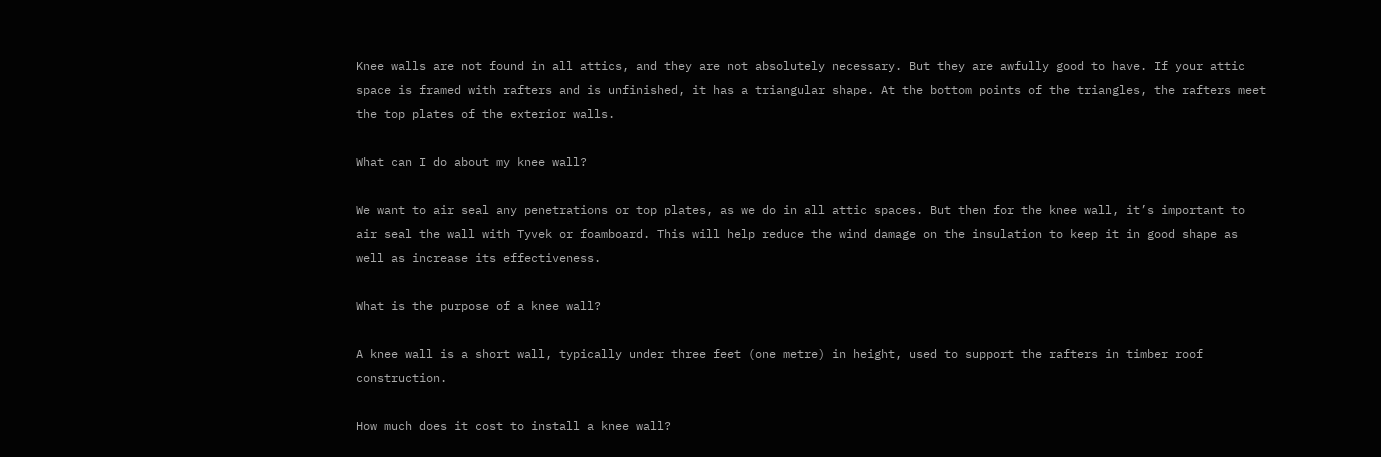Knee walls are not found in all attics, and they are not absolutely necessary. But they are awfully good to have. If your attic space is framed with rafters and is unfinished, it has a triangular shape. At the bottom points of the triangles, the rafters meet the top plates of the exterior walls.

What can I do about my knee wall?

We want to air seal any penetrations or top plates, as we do in all attic spaces. But then for the knee wall, it’s important to air seal the wall with Tyvek or foamboard. This will help reduce the wind damage on the insulation to keep it in good shape as well as increase its effectiveness.

What is the purpose of a knee wall?

A knee wall is a short wall, typically under three feet (one metre) in height, used to support the rafters in timber roof construction.

How much does it cost to install a knee wall?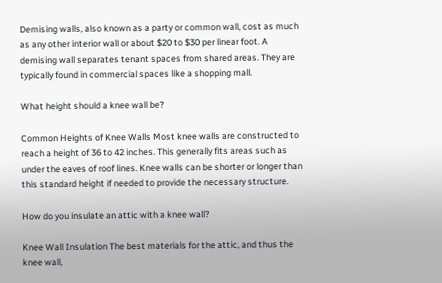Demising walls, also known as a party or common wall, cost as much as any other interior wall or about $20 to $30 per linear foot. A demising wall separates tenant spaces from shared areas. They are typically found in commercial spaces like a shopping mall.

What height should a knee wall be?

Common Heights of Knee Walls Most knee walls are constructed to reach a height of 36 to 42 inches. This generally fits areas such as under the eaves of roof lines. Knee walls can be shorter or longer than this standard height if needed to provide the necessary structure.

How do you insulate an attic with a knee wall?

Knee Wall Insulation The best materials for the attic, and thus the knee wall,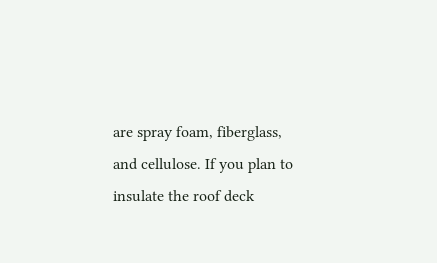are spray foam, fiberglass, and cellulose. If you plan to insulate the roof deck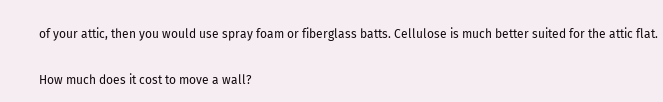of your attic, then you would use spray foam or fiberglass batts. Cellulose is much better suited for the attic flat.

How much does it cost to move a wall?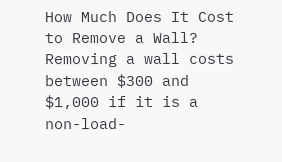How Much Does It Cost to Remove a Wall? Removing a wall costs between $300 and $1,000 if it is a non-load-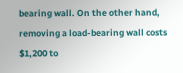bearing wall. On the other hand, removing a load-bearing wall costs $1,200 to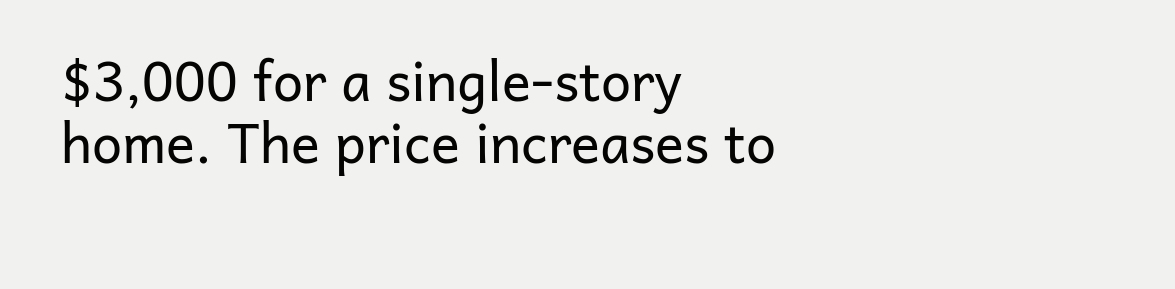$3,000 for a single-story home. The price increases to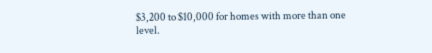$3,200 to $10,000 for homes with more than one level.